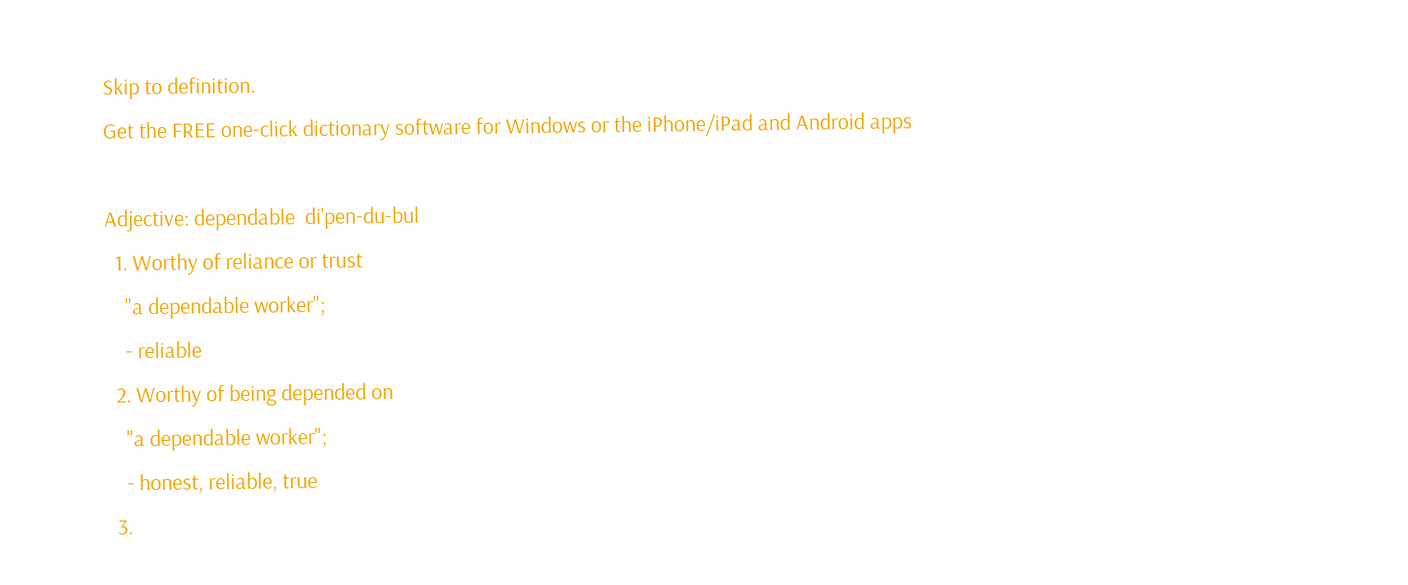Skip to definition.
Get the FREE one-click dictionary software for Windows or the iPhone/iPad and Android apps

Adjective: dependable  di'pen-du-bul
  1. Worthy of reliance or trust
    "a dependable worker";
    - reliable
  2. Worthy of being depended on
    "a dependable worker";
    - honest, reliable, true
  3.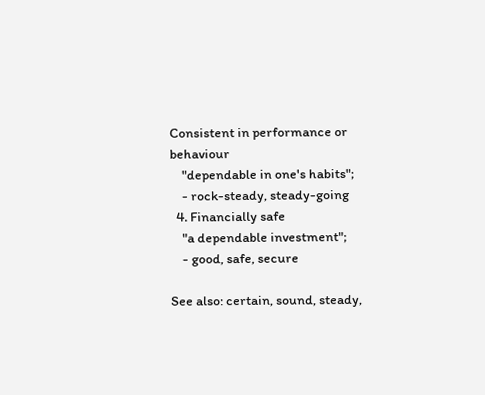Consistent in performance or behaviour
    "dependable in one's habits";
    - rock-steady, steady-going
  4. Financially safe
    "a dependable investment";
    - good, safe, secure

See also: certain, sound, steady,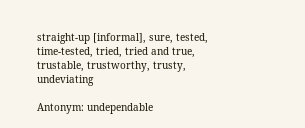straight-up [informal], sure, tested, time-tested, tried, tried and true, trustable, trustworthy, trusty, undeviating

Antonym: undependable